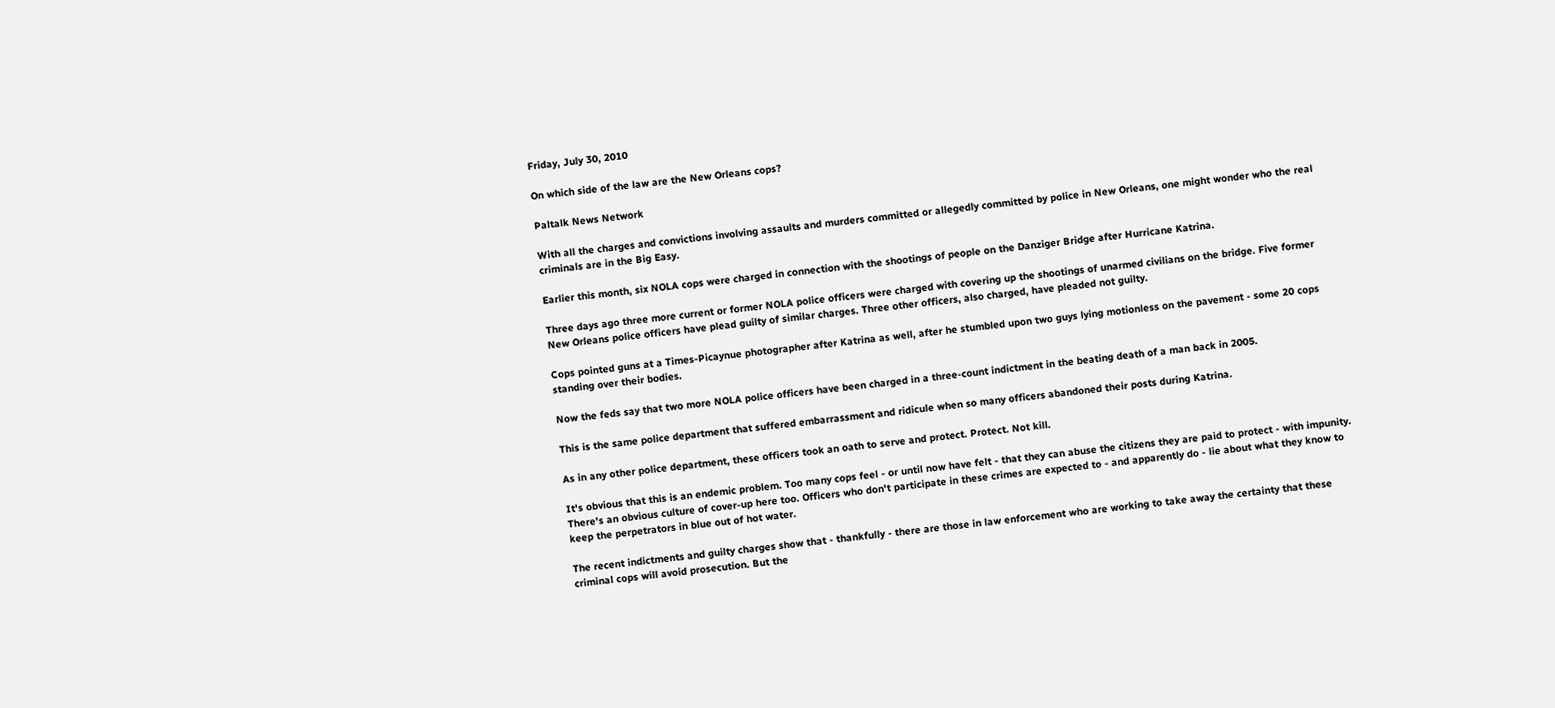Friday, July 30, 2010

On which side of the law are the New Orleans cops?

Paltalk News Network

With all the charges and convictions involving assaults and murders committed or allegedly committed by police in New Orleans, one might wonder who the real criminals are in the Big Easy.

Earlier this month, six NOLA cops were charged in connection with the shootings of people on the Danziger Bridge after Hurricane Katrina.

Three days ago three more current or former NOLA police officers were charged with covering up the shootings of unarmed civilians on the bridge. Five former New Orleans police officers have plead guilty of similar charges. Three other officers, also charged, have pleaded not guilty.

Cops pointed guns at a Times-Picaynue photographer after Katrina as well, after he stumbled upon two guys lying motionless on the pavement - some 20 cops standing over their bodies.

Now the feds say that two more NOLA police officers have been charged in a three-count indictment in the beating death of a man back in 2005.

This is the same police department that suffered embarrassment and ridicule when so many officers abandoned their posts during Katrina.

As in any other police department, these officers took an oath to serve and protect. Protect. Not kill.

It's obvious that this is an endemic problem. Too many cops feel - or until now have felt - that they can abuse the citizens they are paid to protect - with impunity. There's an obvious culture of cover-up here too. Officers who don't participate in these crimes are expected to - and apparently do - lie about what they know to keep the perpetrators in blue out of hot water.

The recent indictments and guilty charges show that - thankfully - there are those in law enforcement who are working to take away the certainty that these criminal cops will avoid prosecution. But the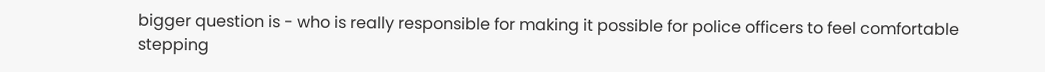bigger question is - who is really responsible for making it possible for police officers to feel comfortable stepping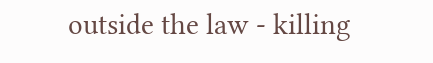outside the law - killing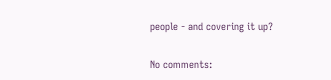people - and covering it up?

No comments: